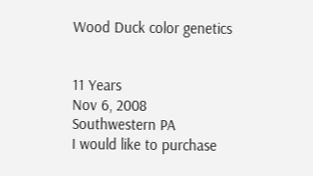Wood Duck color genetics


11 Years
Nov 6, 2008
Southwestern PA
I would like to purchase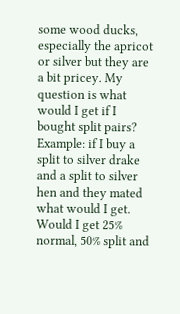some wood ducks, especially the apricot or silver but they are a bit pricey. My question is what would I get if I bought split pairs? Example: if I buy a split to silver drake and a split to silver hen and they mated what would I get. Would I get 25% normal, 50% split and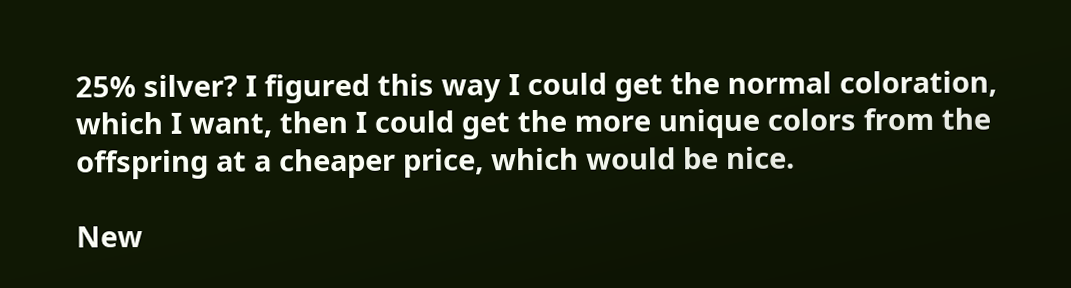25% silver? I figured this way I could get the normal coloration, which I want, then I could get the more unique colors from the offspring at a cheaper price, which would be nice.

New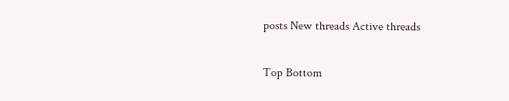posts New threads Active threads

Top Bottom